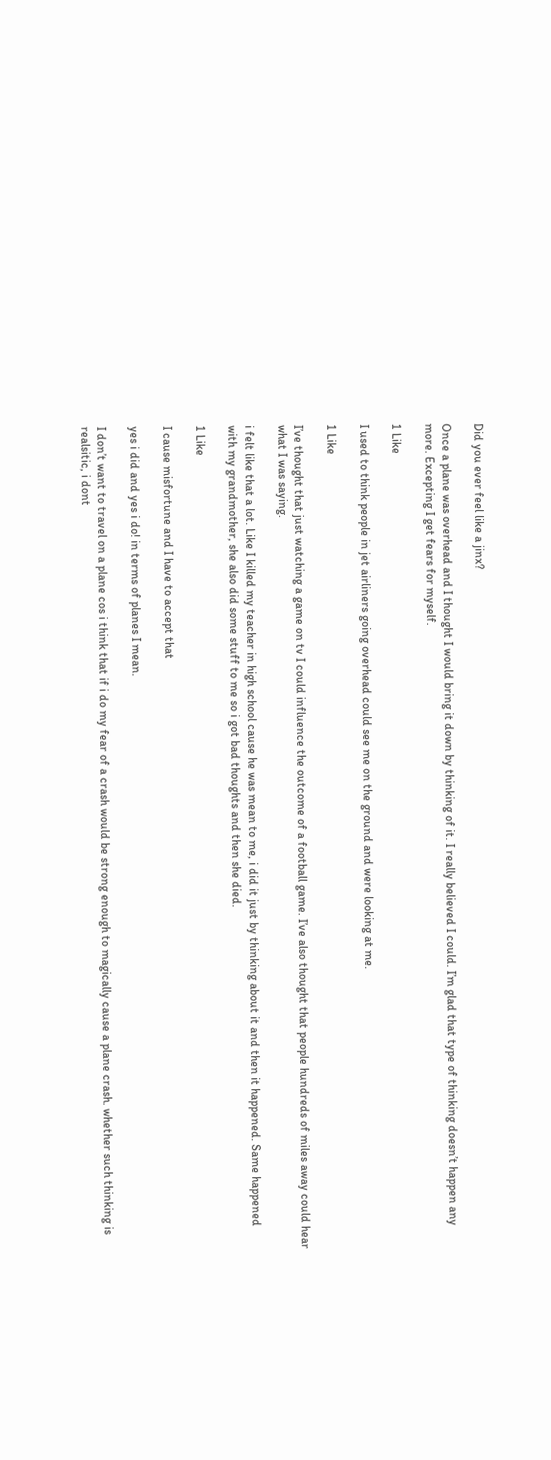Did you ever feel like a jinx?

Once a plane was overhead and I thought I would bring it down by thinking of it. I really believed I could. I’m glad that type of thinking doesn’t happen any more. Excepting I get fears for myself.

1 Like

I used to think people in jet airliners going overhead could see me on the ground and were looking at me.

1 Like

I’ve thought that just watching a game on tv I could influence the outcome of a football game. I’ve also thought that people hundreds of miles away could hear what I was saying.

i felt like that a lot. Like I killed my teacher in high school cause he was mean to me, i did it just by thinking about it and then it happened. Same happened with my grandmother, she also did some stuff to me so i got bad thoughts and then she died.

1 Like

I cause misfortune and I have to accept that

yes i did and yes i do! in terms of planes I mean.

I don’t want to travel on a plane cos i think that if i do my fear of a crash would be strong enough to magically cause a plane crash. whether such thinking is realsitic, i dont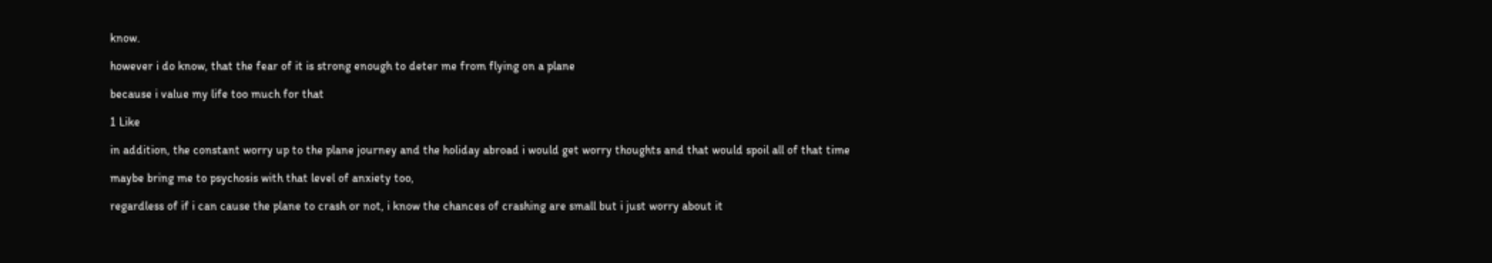know.

however i do know, that the fear of it is strong enough to deter me from flying on a plane

because i value my life too much for that

1 Like

in addition, the constant worry up to the plane journey and the holiday abroad i would get worry thoughts and that would spoil all of that time

maybe bring me to psychosis with that level of anxiety too,

regardless of if i can cause the plane to crash or not, i know the chances of crashing are small but i just worry about it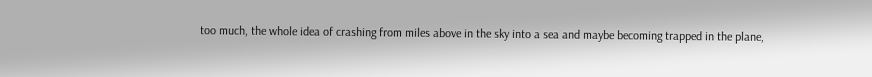too much, the whole idea of crashing from miles above in the sky into a sea and maybe becoming trapped in the plane,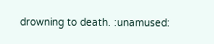drowning to death. :unamused: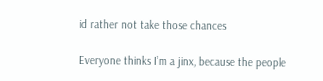id rather not take those chances

Everyone thinks I’m a jinx, because the people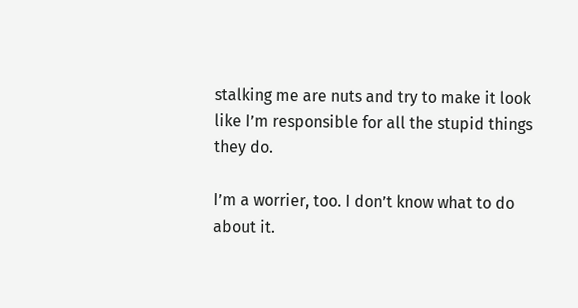stalking me are nuts and try to make it look like I’m responsible for all the stupid things they do.

I’m a worrier, too. I don’t know what to do about it.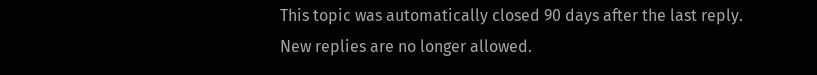This topic was automatically closed 90 days after the last reply. New replies are no longer allowed.